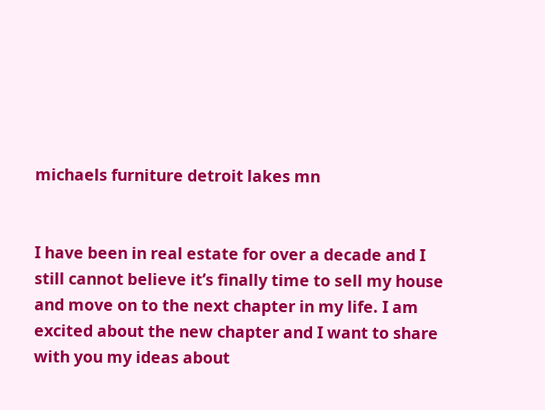michaels furniture detroit lakes mn


I have been in real estate for over a decade and I still cannot believe it’s finally time to sell my house and move on to the next chapter in my life. I am excited about the new chapter and I want to share with you my ideas about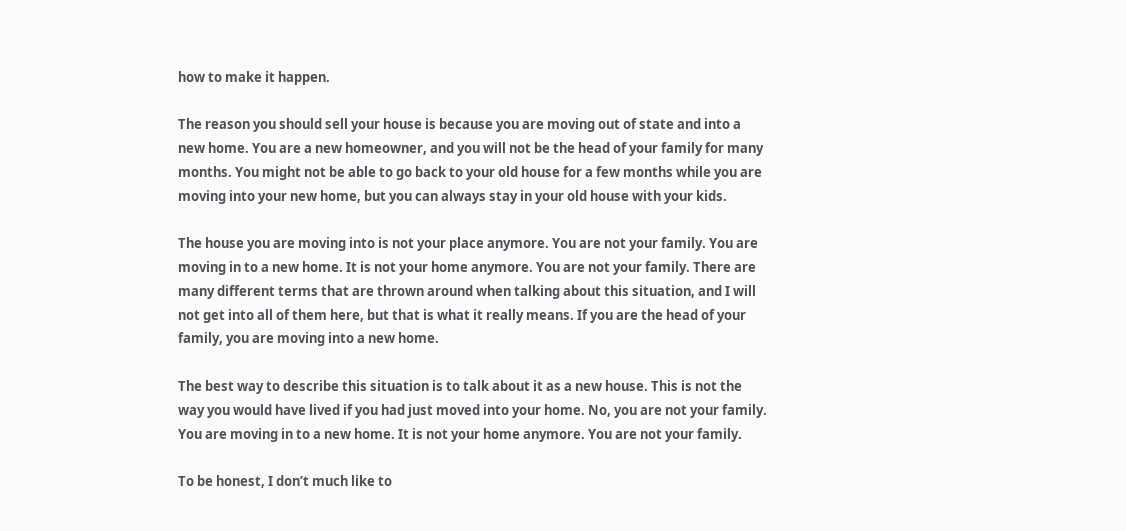how to make it happen.

The reason you should sell your house is because you are moving out of state and into a new home. You are a new homeowner, and you will not be the head of your family for many months. You might not be able to go back to your old house for a few months while you are moving into your new home, but you can always stay in your old house with your kids.

The house you are moving into is not your place anymore. You are not your family. You are moving in to a new home. It is not your home anymore. You are not your family. There are many different terms that are thrown around when talking about this situation, and I will not get into all of them here, but that is what it really means. If you are the head of your family, you are moving into a new home.

The best way to describe this situation is to talk about it as a new house. This is not the way you would have lived if you had just moved into your home. No, you are not your family. You are moving in to a new home. It is not your home anymore. You are not your family.

To be honest, I don’t much like to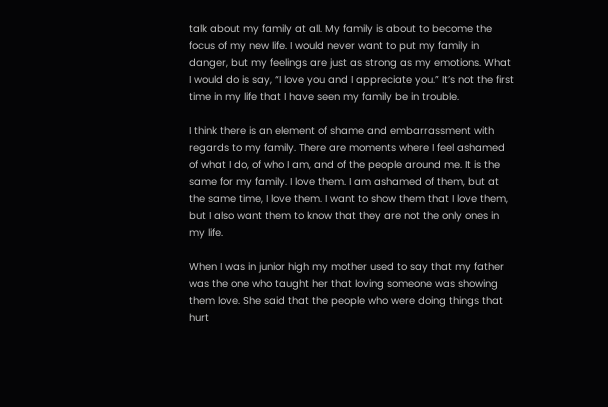talk about my family at all. My family is about to become the focus of my new life. I would never want to put my family in danger, but my feelings are just as strong as my emotions. What I would do is say, “I love you and I appreciate you.” It’s not the first time in my life that I have seen my family be in trouble.

I think there is an element of shame and embarrassment with regards to my family. There are moments where I feel ashamed of what I do, of who I am, and of the people around me. It is the same for my family. I love them. I am ashamed of them, but at the same time, I love them. I want to show them that I love them, but I also want them to know that they are not the only ones in my life.

When I was in junior high my mother used to say that my father was the one who taught her that loving someone was showing them love. She said that the people who were doing things that hurt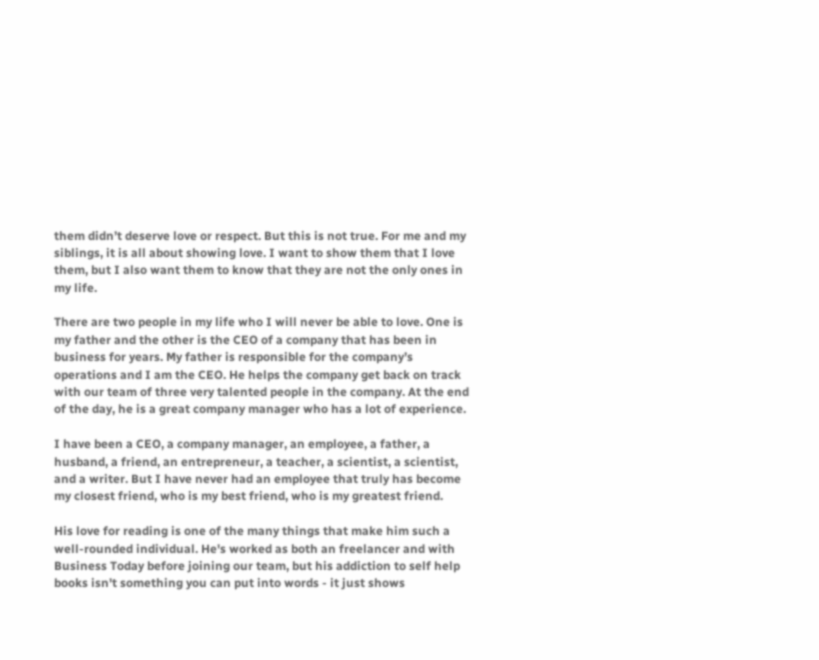them didn’t deserve love or respect. But this is not true. For me and my siblings, it is all about showing love. I want to show them that I love them, but I also want them to know that they are not the only ones in my life.

There are two people in my life who I will never be able to love. One is my father and the other is the CEO of a company that has been in business for years. My father is responsible for the company’s operations and I am the CEO. He helps the company get back on track with our team of three very talented people in the company. At the end of the day, he is a great company manager who has a lot of experience.

I have been a CEO, a company manager, an employee, a father, a husband, a friend, an entrepreneur, a teacher, a scientist, a scientist, and a writer. But I have never had an employee that truly has become my closest friend, who is my best friend, who is my greatest friend.

His love for reading is one of the many things that make him such a well-rounded individual. He's worked as both an freelancer and with Business Today before joining our team, but his addiction to self help books isn't something you can put into words - it just shows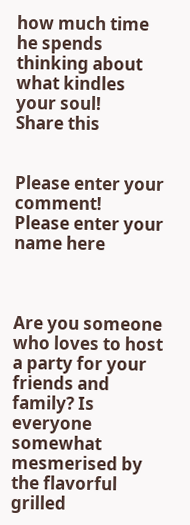how much time he spends thinking about what kindles your soul!
Share this


Please enter your comment!
Please enter your name here



Are you someone who loves to host a party for your friends and family? Is everyone somewhat mesmerised by the flavorful grilled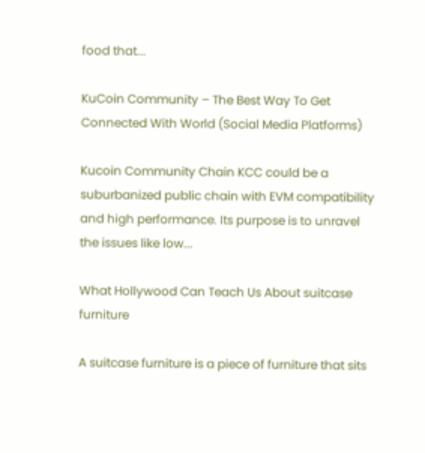food that...

KuCoin Community – The Best Way To Get Connected With World (Social Media Platforms)

Kucoin Community Chain KCC could be a suburbanized public chain with EVM compatibility and high performance. Its purpose is to unravel the issues like low...

What Hollywood Can Teach Us About suitcase furniture

A suitcase furniture is a piece of furniture that sits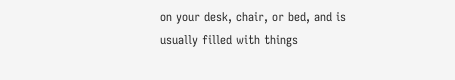on your desk, chair, or bed, and is usually filled with things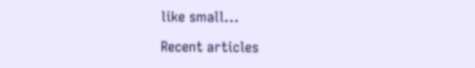like small...

Recent articles